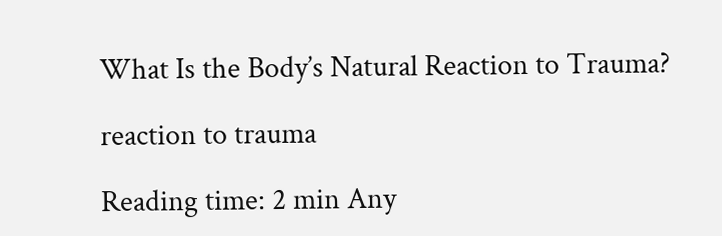What Is the Body’s Natural Reaction to Trauma?

reaction to trauma

Reading time: 2 min Any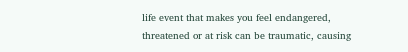life event that makes you feel endangered, threatened or at risk can be traumatic, causing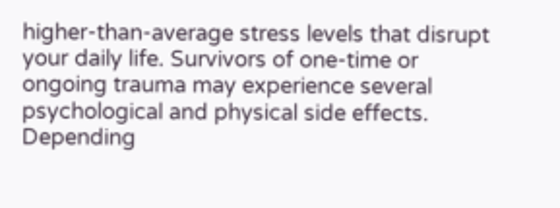higher-than-average stress levels that disrupt your daily life. Survivors of one-time or ongoing trauma may experience several psychological and physical side effects. Depending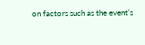on factors such as the event’s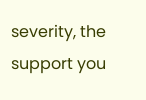severity, the support you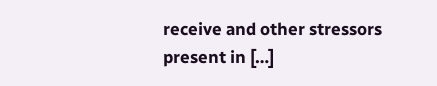receive and other stressors present in […]